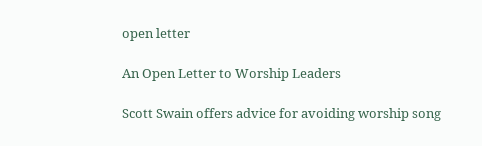open letter

An Open Letter to Worship Leaders

Scott Swain offers advice for avoiding worship song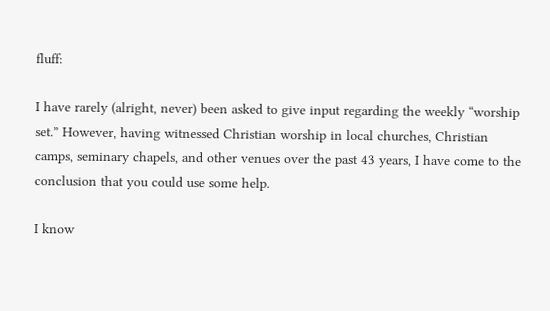fluff:

I have rarely (alright, never) been asked to give input regarding the weekly “worship set.” However, having witnessed Christian worship in local churches, Christian camps, seminary chapels, and other venues over the past 43 years, I have come to the conclusion that you could use some help.

I know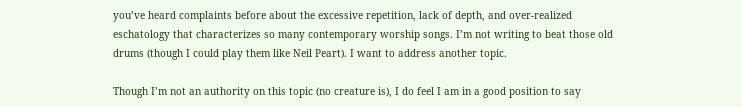you’ve heard complaints before about the excessive repetition, lack of depth, and over-realized eschatology that characterizes so many contemporary worship songs. I’m not writing to beat those old drums (though I could play them like Neil Peart). I want to address another topic.

Though I’m not an authority on this topic (no creature is), I do feel I am in a good position to say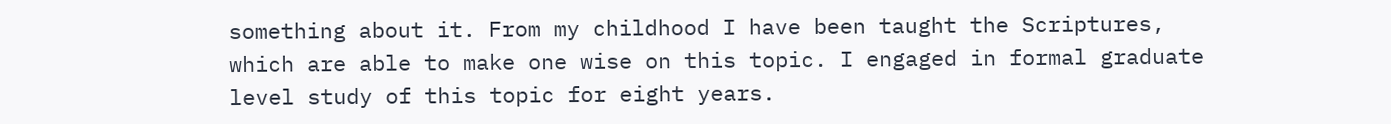something about it. From my childhood I have been taught the Scriptures, which are able to make one wise on this topic. I engaged in formal graduate level study of this topic for eight years.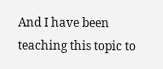And I have been teaching this topic to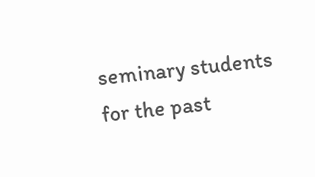seminary students for the past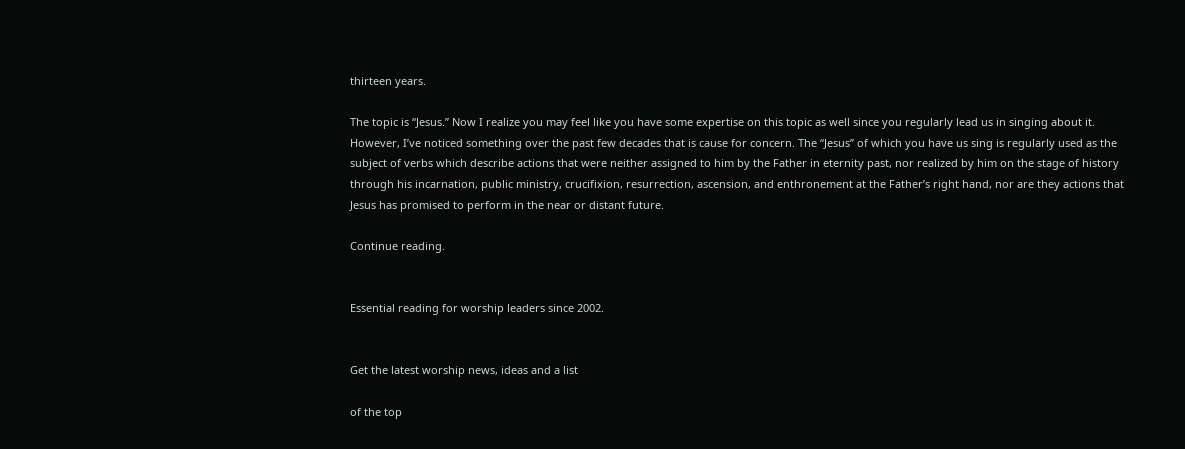thirteen years.

The topic is “Jesus.” Now I realize you may feel like you have some expertise on this topic as well since you regularly lead us in singing about it. However, I’ve noticed something over the past few decades that is cause for concern. The “Jesus” of which you have us sing is regularly used as the subject of verbs which describe actions that were neither assigned to him by the Father in eternity past, nor realized by him on the stage of history through his incarnation, public ministry, crucifixion, resurrection, ascension, and enthronement at the Father’s right hand, nor are they actions that Jesus has promised to perform in the near or distant future.

Continue reading.


Essential reading for worship leaders since 2002.


Get the latest worship news, ideas and a list

of the top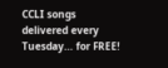CCLI songs delivered every Tuesday... for FREE!